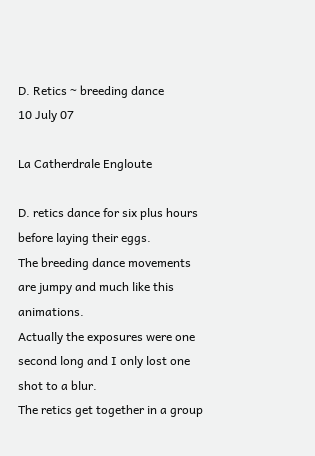D. Retics ~ breeding dance
10 July 07

La Catherdrale Engloute

D. retics dance for six plus hours before laying their eggs.
The breeding dance movements are jumpy and much like this animations.
Actually the exposures were one second long and I only lost one shot to a blur.
The retics get together in a group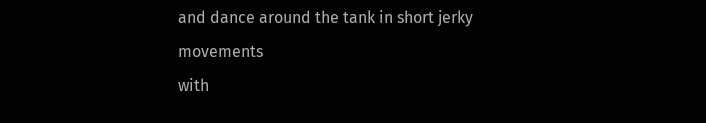and dance around the tank in short jerky movements
with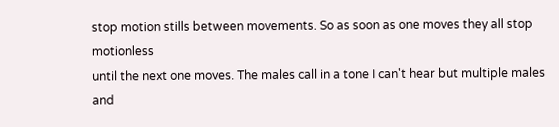stop motion stills between movements. So as soon as one moves they all stop motionless
until the next one moves. The males call in a tone I can't hear but multiple males and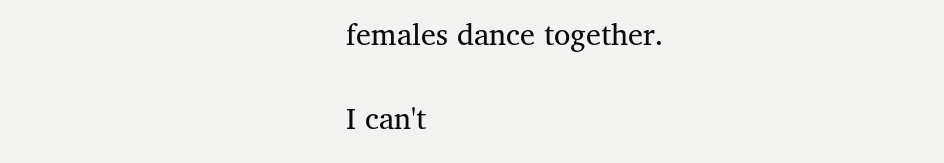females dance together.

I can't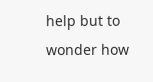help but to wonder how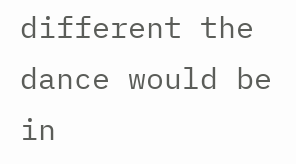different the dance would be in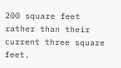200 square feet rather than their current three square feet.